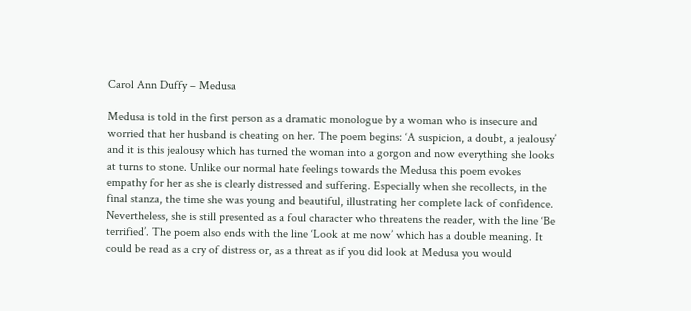Carol Ann Duffy – Medusa

Medusa is told in the first person as a dramatic monologue by a woman who is insecure and worried that her husband is cheating on her. The poem begins: ‘A suspicion, a doubt, a jealousy’ and it is this jealousy which has turned the woman into a gorgon and now everything she looks at turns to stone. Unlike our normal hate feelings towards the Medusa this poem evokes empathy for her as she is clearly distressed and suffering. Especially when she recollects, in the final stanza, the time she was young and beautiful, illustrating her complete lack of confidence.  Nevertheless, she is still presented as a foul character who threatens the reader, with the line ‘Be terrified’. The poem also ends with the line ‘Look at me now’ which has a double meaning. It could be read as a cry of distress or, as a threat as if you did look at Medusa you would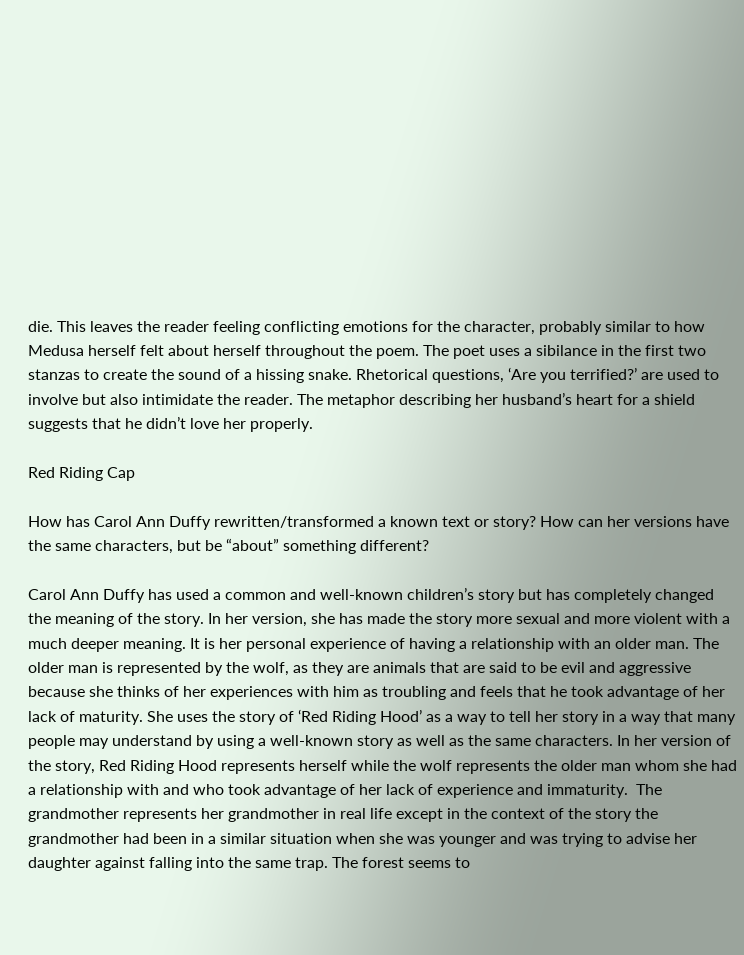die. This leaves the reader feeling conflicting emotions for the character, probably similar to how Medusa herself felt about herself throughout the poem. The poet uses a sibilance in the first two stanzas to create the sound of a hissing snake. Rhetorical questions, ‘Are you terrified?’ are used to involve but also intimidate the reader. The metaphor describing her husband’s heart for a shield suggests that he didn’t love her properly.

Red Riding Cap

How has Carol Ann Duffy rewritten/transformed a known text or story? How can her versions have the same characters, but be “about” something different?

Carol Ann Duffy has used a common and well-known children’s story but has completely changed the meaning of the story. In her version, she has made the story more sexual and more violent with a much deeper meaning. It is her personal experience of having a relationship with an older man. The older man is represented by the wolf, as they are animals that are said to be evil and aggressive because she thinks of her experiences with him as troubling and feels that he took advantage of her lack of maturity. She uses the story of ‘Red Riding Hood’ as a way to tell her story in a way that many people may understand by using a well-known story as well as the same characters. In her version of the story, Red Riding Hood represents herself while the wolf represents the older man whom she had a relationship with and who took advantage of her lack of experience and immaturity.  The grandmother represents her grandmother in real life except in the context of the story the grandmother had been in a similar situation when she was younger and was trying to advise her daughter against falling into the same trap. The forest seems to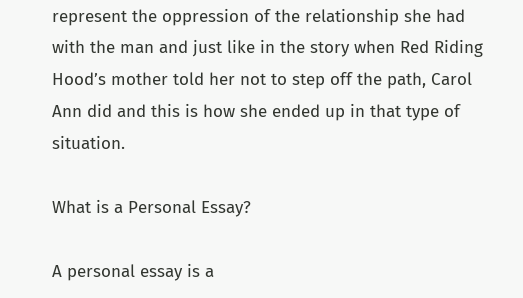represent the oppression of the relationship she had with the man and just like in the story when Red Riding Hood’s mother told her not to step off the path, Carol Ann did and this is how she ended up in that type of situation.

What is a Personal Essay?

A personal essay is a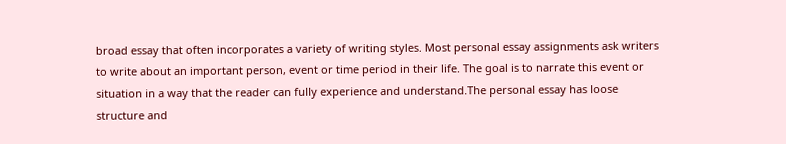broad essay that often incorporates a variety of writing styles. Most personal essay assignments ask writers to write about an important person, event or time period in their life. The goal is to narrate this event or situation in a way that the reader can fully experience and understand.The personal essay has loose structure and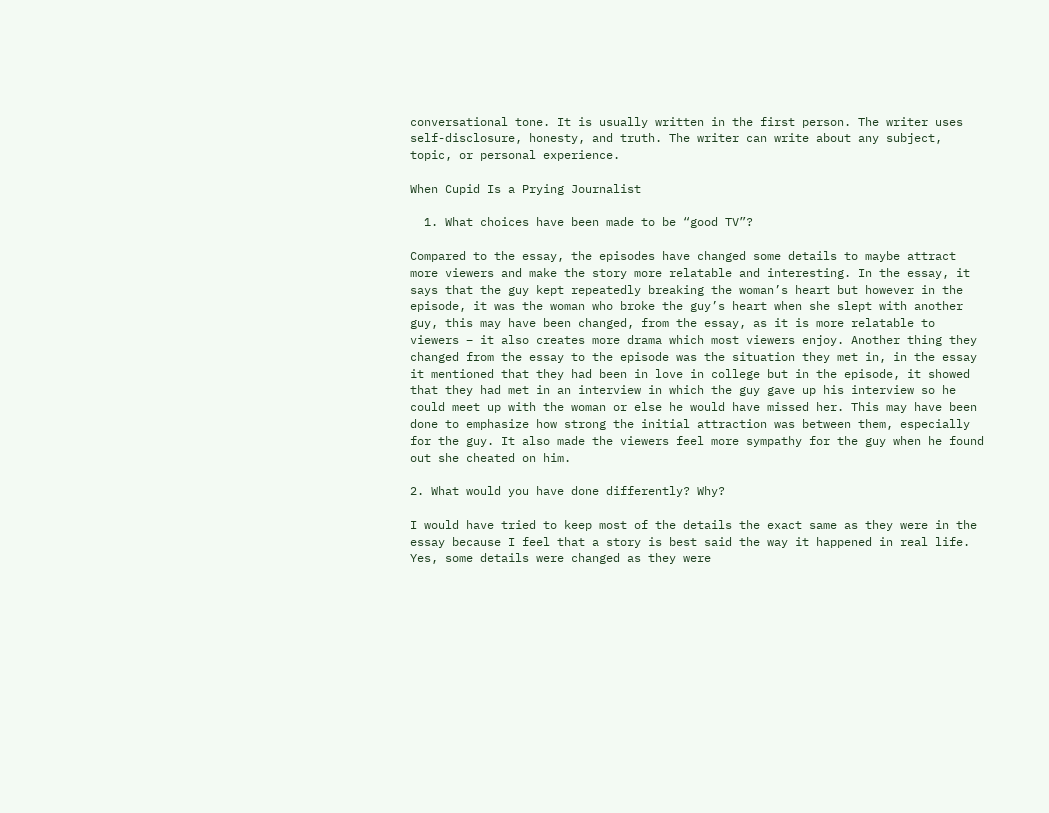conversational tone. It is usually written in the first person. The writer uses self-disclosure, honesty, and truth. The writer can write about any subject, topic, or personal experience.

When Cupid Is a Prying Journalist

  1. What choices have been made to be “good TV”?

Compared to the essay, the episodes have changed some details to maybe attract more viewers and make the story more relatable and interesting. In the essay, it says that the guy kept repeatedly breaking the woman’s heart but however in the episode, it was the woman who broke the guy’s heart when she slept with another guy, this may have been changed, from the essay, as it is more relatable to viewers – it also creates more drama which most viewers enjoy. Another thing they changed from the essay to the episode was the situation they met in, in the essay it mentioned that they had been in love in college but in the episode, it showed that they had met in an interview in which the guy gave up his interview so he could meet up with the woman or else he would have missed her. This may have been done to emphasize how strong the initial attraction was between them, especially for the guy. It also made the viewers feel more sympathy for the guy when he found out she cheated on him.

2. What would you have done differently? Why?

I would have tried to keep most of the details the exact same as they were in the essay because I feel that a story is best said the way it happened in real life. Yes, some details were changed as they were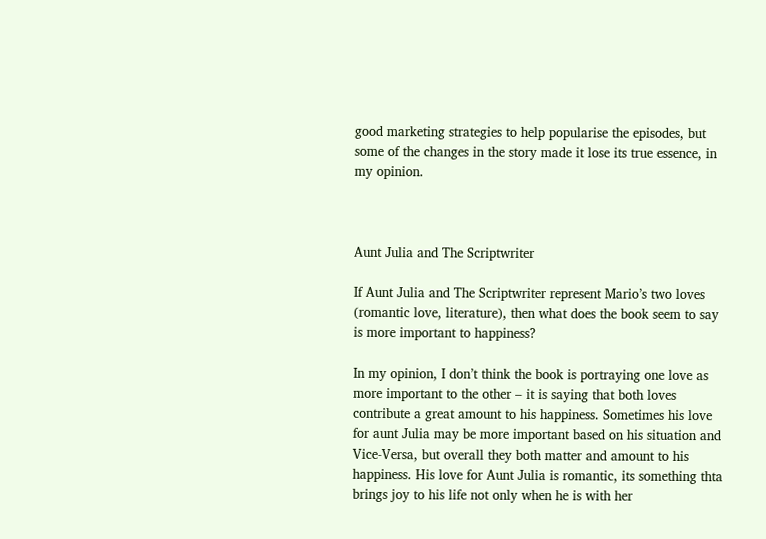good marketing strategies to help popularise the episodes, but some of the changes in the story made it lose its true essence, in my opinion.



Aunt Julia and The Scriptwriter

If Aunt Julia and The Scriptwriter represent Mario’s two loves (romantic love, literature), then what does the book seem to say is more important to happiness?

In my opinion, I don’t think the book is portraying one love as more important to the other – it is saying that both loves contribute a great amount to his happiness. Sometimes his love for aunt Julia may be more important based on his situation and Vice-Versa, but overall they both matter and amount to his happiness. His love for Aunt Julia is romantic, its something thta brings joy to his life not only when he is with her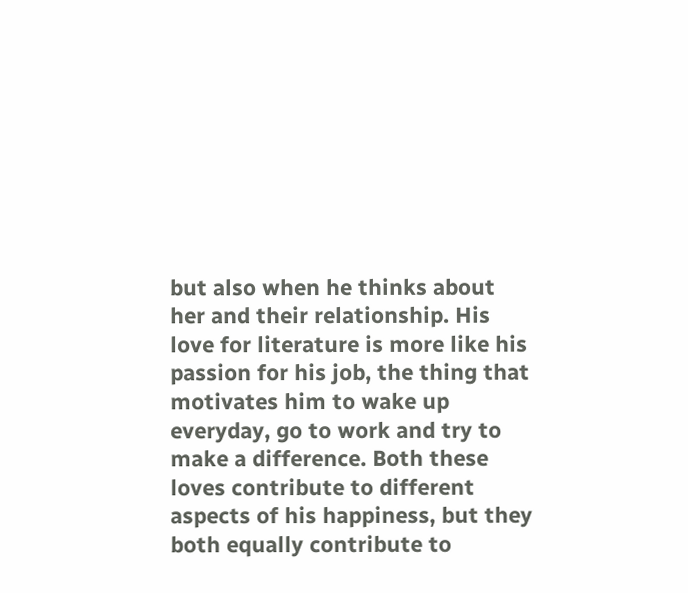but also when he thinks about her and their relationship. His love for literature is more like his passion for his job, the thing that motivates him to wake up everyday, go to work and try to make a difference. Both these loves contribute to different aspects of his happiness, but they both equally contribute to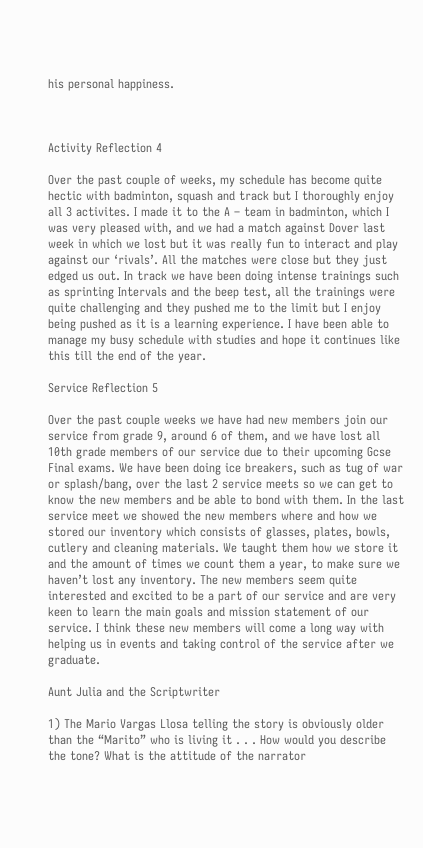his personal happiness.



Activity Reflection 4

Over the past couple of weeks, my schedule has become quite hectic with badminton, squash and track but I thoroughly enjoy all 3 activites. I made it to the A – team in badminton, which I was very pleased with, and we had a match against Dover last week in which we lost but it was really fun to interact and play against our ‘rivals’. All the matches were close but they just edged us out. In track we have been doing intense trainings such as sprinting Intervals and the beep test, all the trainings were quite challenging and they pushed me to the limit but I enjoy being pushed as it is a learning experience. I have been able to manage my busy schedule with studies and hope it continues like this till the end of the year.

Service Reflection 5

Over the past couple weeks we have had new members join our service from grade 9, around 6 of them, and we have lost all 10th grade members of our service due to their upcoming Gcse Final exams. We have been doing ice breakers, such as tug of war or splash/bang, over the last 2 service meets so we can get to know the new members and be able to bond with them. In the last service meet we showed the new members where and how we stored our inventory which consists of glasses, plates, bowls, cutlery and cleaning materials. We taught them how we store it and the amount of times we count them a year, to make sure we haven’t lost any inventory. The new members seem quite interested and excited to be a part of our service and are very keen to learn the main goals and mission statement of our service. I think these new members will come a long way with helping us in events and taking control of the service after we graduate.

Aunt Julia and the Scriptwriter

1) The Mario Vargas Llosa telling the story is obviously older than the “Marito” who is living it . . . How would you describe the tone? What is the attitude of the narrator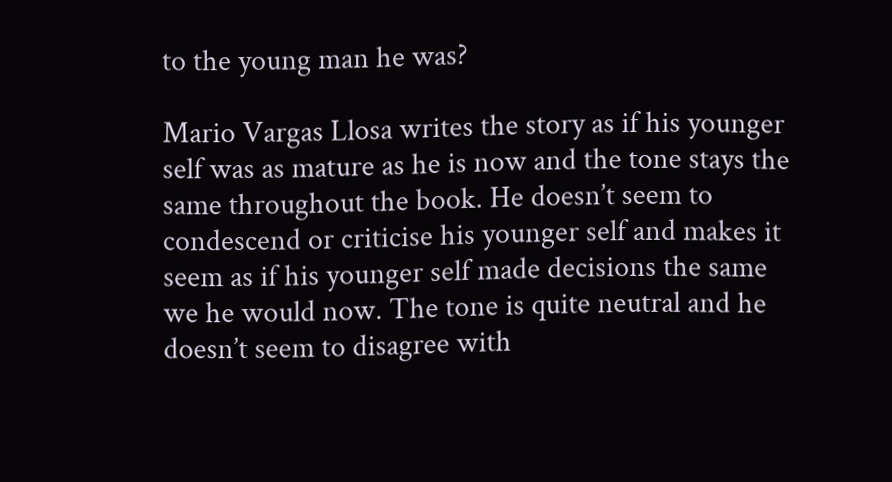to the young man he was?

Mario Vargas Llosa writes the story as if his younger self was as mature as he is now and the tone stays the same throughout the book. He doesn’t seem to condescend or criticise his younger self and makes it seem as if his younger self made decisions the same we he would now. The tone is quite neutral and he doesn’t seem to disagree with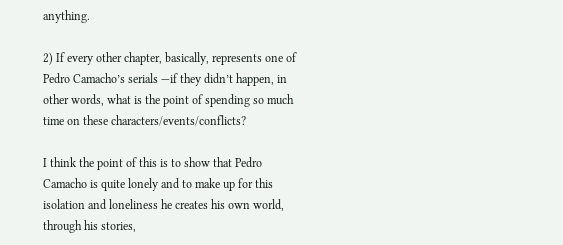anything.

2) If every other chapter, basically, represents one of Pedro Camacho’s serials —if they didn’t happen, in other words, what is the point of spending so much time on these characters/events/conflicts?

I think the point of this is to show that Pedro Camacho is quite lonely and to make up for this isolation and loneliness he creates his own world, through his stories,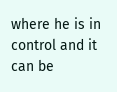where he is in control and it can be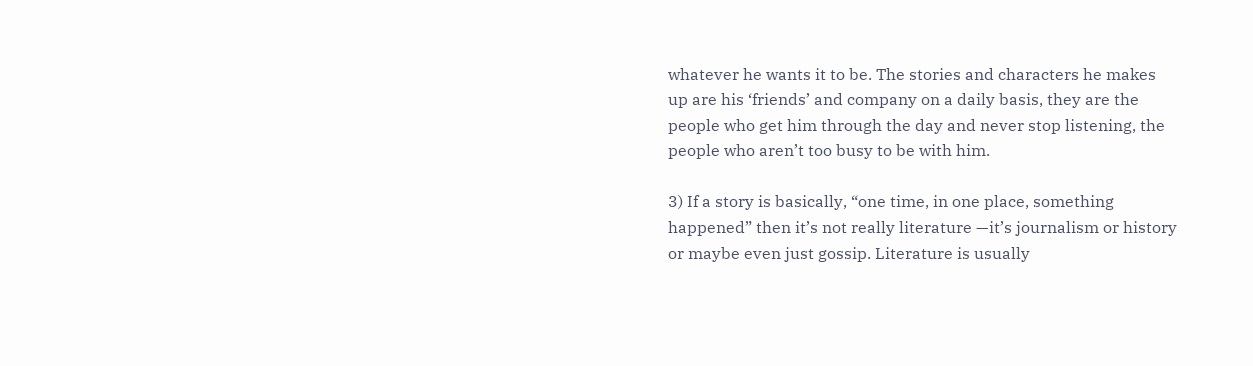whatever he wants it to be. The stories and characters he makes up are his ‘friends’ and company on a daily basis, they are the people who get him through the day and never stop listening, the people who aren’t too busy to be with him.

3) If a story is basically, “one time, in one place, something happened” then it’s not really literature —it’s journalism or history or maybe even just gossip. Literature is usually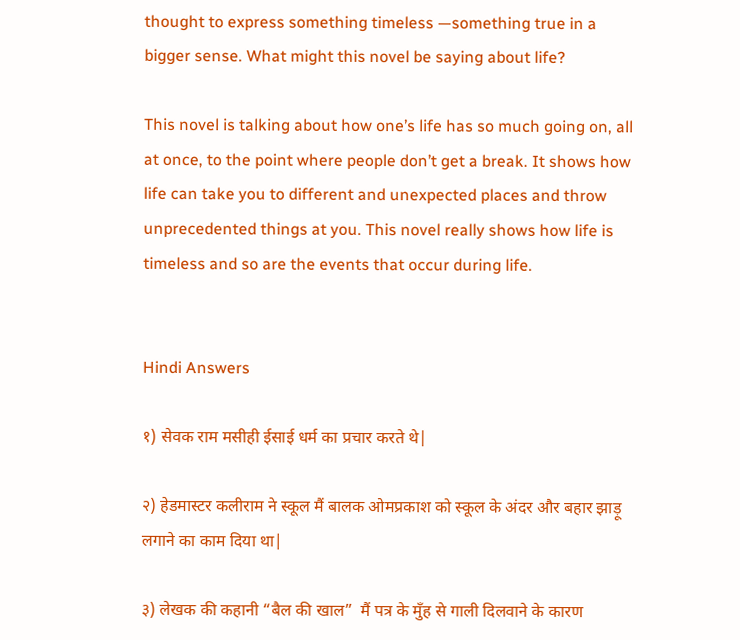thought to express something timeless —something true in a bigger sense. What might this novel be saying about life?

This novel is talking about how one’s life has so much going on, all at once, to the point where people don’t get a break. It shows how life can take you to different and unexpected places and throw unprecedented things at you. This novel really shows how life is timeless and so are the events that occur during life.


Hindi Answers

१) सेवक राम मसीही ईसाई धर्म का प्रचार करते थे|

२) हेडमास्टर कलीराम ने स्कूल मैं बालक ओमप्रकाश को स्कूल के अंदर और बहार झाड़ू लगाने का काम दिया था|

३) लेखक की कहानी “बैल की खाल”  मैं पत्र के मुँह से गाली दिलवाने के कारण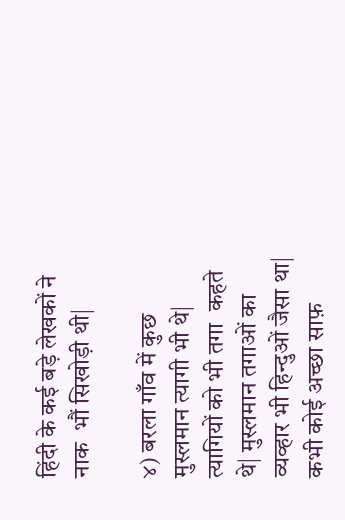हिंदी के कई बड़े लेखकों ने नाक  भौं सिखोड़ी थी|

४) बरला गाँव में कुछ मुस्लमान त्यागी भी थे| त्यागियों को भी तगा  कहते थे| मुस्लमान तगाओं का व्यव्हार भी हिन्दुओं जैसा था| कभी कोई अच्छा साफ़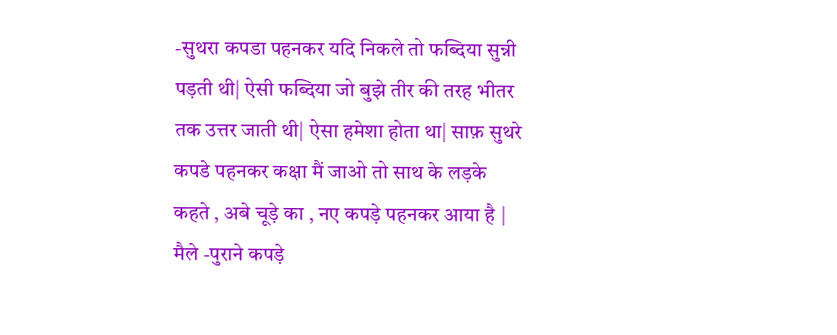-सुथरा कपडा पहनकर यदि निकले तो फब्दिया सुन्नी पड़ती थी| ऐसी फब्दिया जो बुझे तीर की तरह भीतर तक उत्तर जाती थी| ऐसा हमेशा होता था| साफ़ सुथरे कपडे पहनकर कक्षा मैं जाओ तो साथ के लड़के कहते , अबे चूड़े का , नए कपड़े पहनकर आया है | मैले -पुराने कपड़े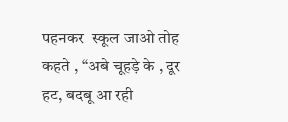पहनकर  स्कूल जाओ तोह कहते , “अबे चूहड़े के , दूर हट, बदबू आ रही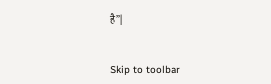है”|


Skip to toolbar